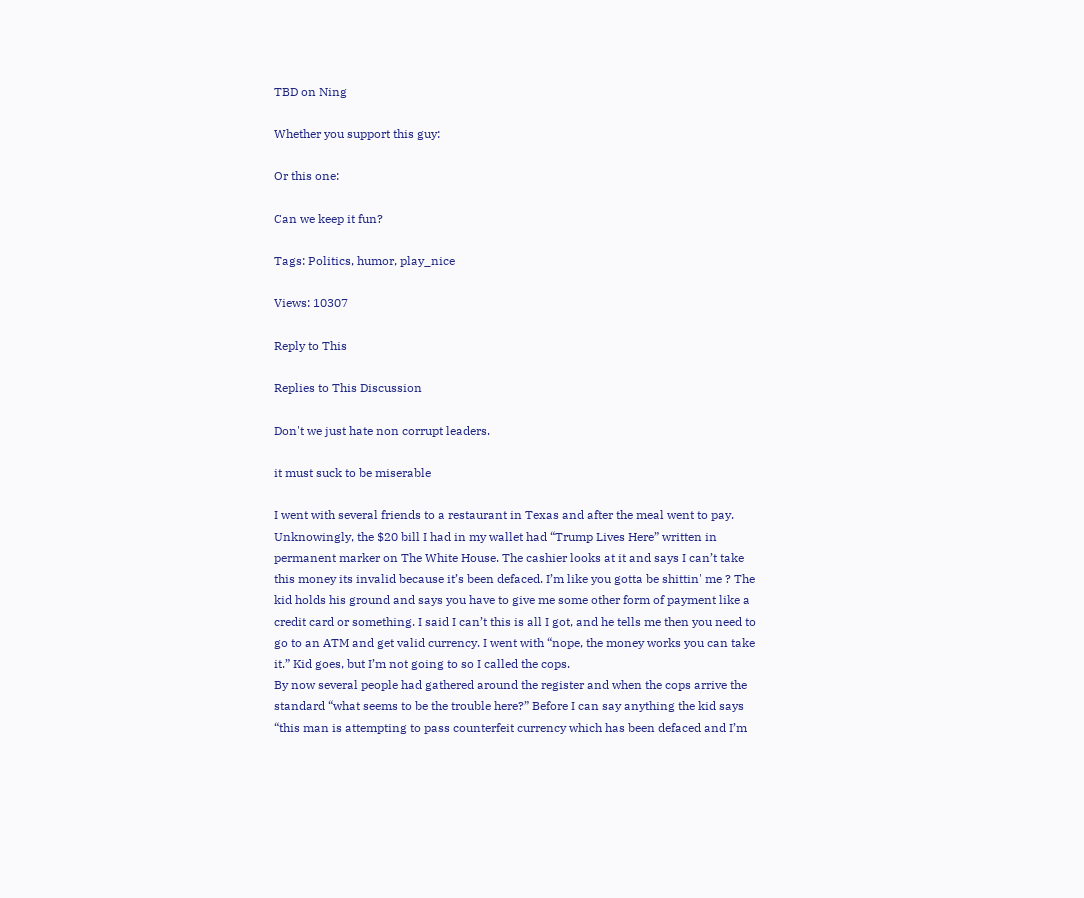TBD on Ning

Whether you support this guy:

Or this one:

Can we keep it fun?

Tags: Politics, humor, play_nice

Views: 10307

Reply to This

Replies to This Discussion

Don't we just hate non corrupt leaders.

it must suck to be miserable

I went with several friends to a restaurant in Texas and after the meal went to pay. Unknowingly, the $20 bill I had in my wallet had “Trump Lives Here” written in permanent marker on The White House. The cashier looks at it and says I can’t take this money its invalid because it’s been defaced. I’m like you gotta be shittin' me ? The kid holds his ground and says you have to give me some other form of payment like a credit card or something. I said I can’t this is all I got, and he tells me then you need to go to an ATM and get valid currency. I went with “nope, the money works you can take it.” Kid goes, but I’m not going to so I called the cops.
By now several people had gathered around the register and when the cops arrive the standard “what seems to be the trouble here?” Before I can say anything the kid says “this man is attempting to pass counterfeit currency which has been defaced and I’m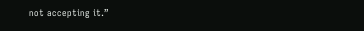not accepting it.”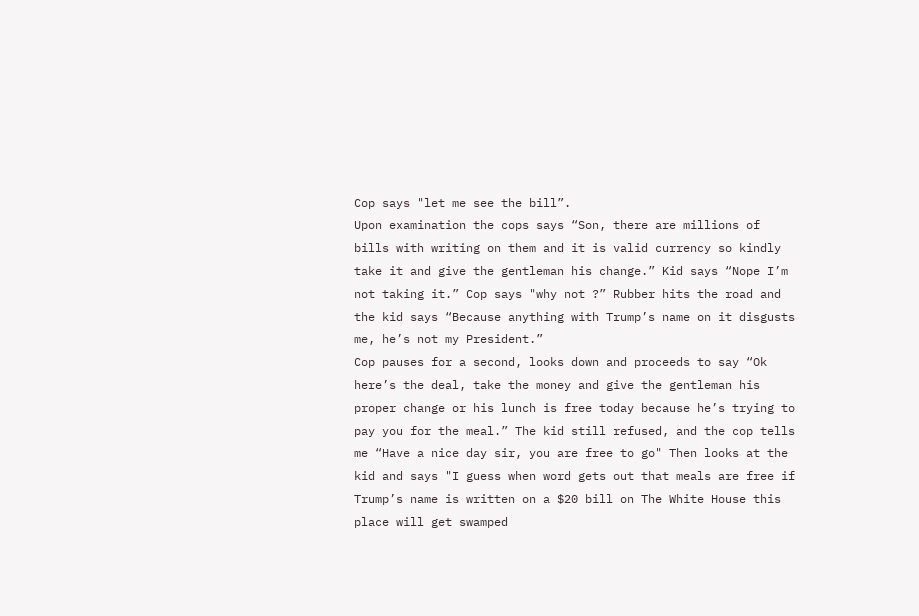Cop says "let me see the bill”.
Upon examination the cops says “Son, there are millions of bills with writing on them and it is valid currency so kindly take it and give the gentleman his change.” Kid says “Nope I’m not taking it.” Cop says "why not ?” Rubber hits the road and the kid says “Because anything with Trump’s name on it disgusts me, he’s not my President.”
Cop pauses for a second, looks down and proceeds to say “Ok here’s the deal, take the money and give the gentleman his proper change or his lunch is free today because he’s trying to pay you for the meal.” The kid still refused, and the cop tells me “Have a nice day sir, you are free to go" Then looks at the kid and says "I guess when word gets out that meals are free if Trump’s name is written on a $20 bill on The White House this place will get swamped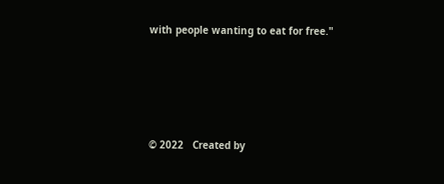with people wanting to eat for free."




© 2022   Created by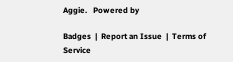Aggie.   Powered by

Badges  |  Report an Issue  |  Terms of Service